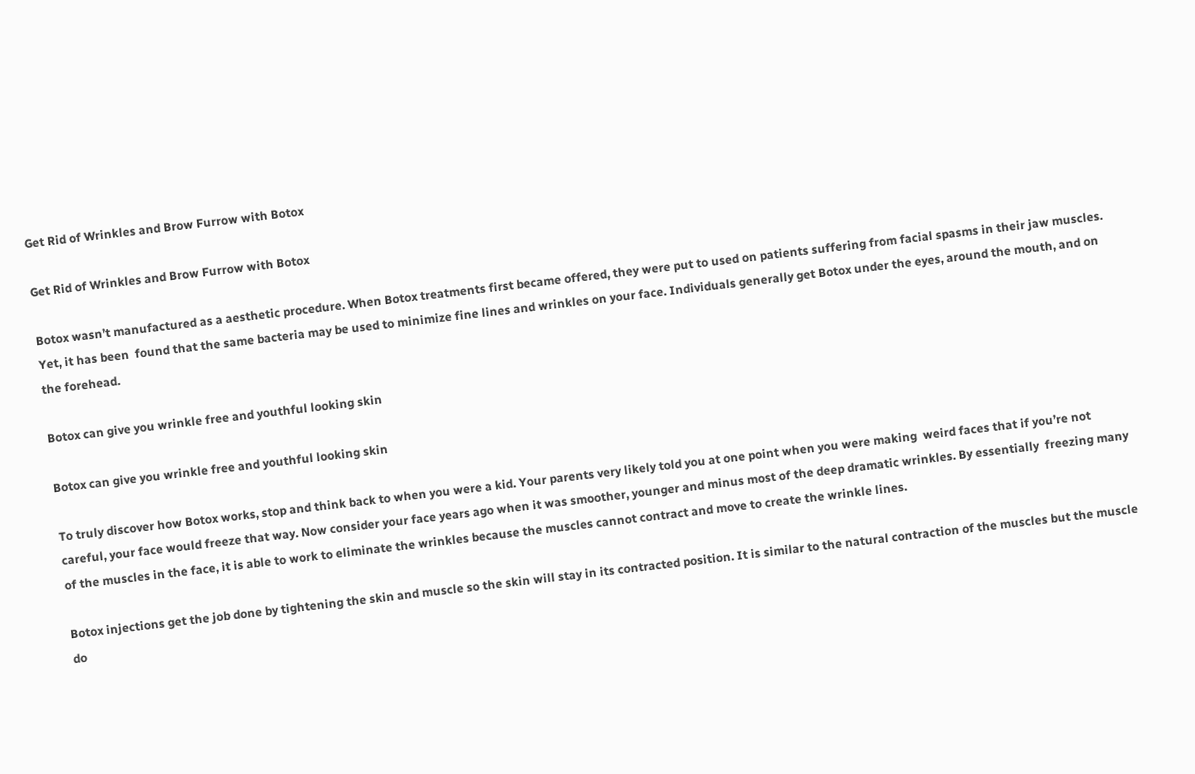Get Rid of Wrinkles and Brow Furrow with Botox

Get Rid of Wrinkles and Brow Furrow with Botox

Botox wasn’t manufactured as a aesthetic procedure. When Botox treatments first became offered, they were put to used on patients suffering from facial spasms in their jaw muscles. Yet, it has been  found that the same bacteria may be used to minimize fine lines and wrinkles on your face. Individuals generally get Botox under the eyes, around the mouth, and on the forehead.

Botox can give you wrinkle free and youthful looking skin

Botox can give you wrinkle free and youthful looking skin

To truly discover how Botox works, stop and think back to when you were a kid. Your parents very likely told you at one point when you were making  weird faces that if you’re not careful, your face would freeze that way. Now consider your face years ago when it was smoother, younger and minus most of the deep dramatic wrinkles. By essentially  freezing many of the muscles in the face, it is able to work to eliminate the wrinkles because the muscles cannot contract and move to create the wrinkle lines.

Botox injections get the job done by tightening the skin and muscle so the skin will stay in its contracted position. It is similar to the natural contraction of the muscles but the muscle do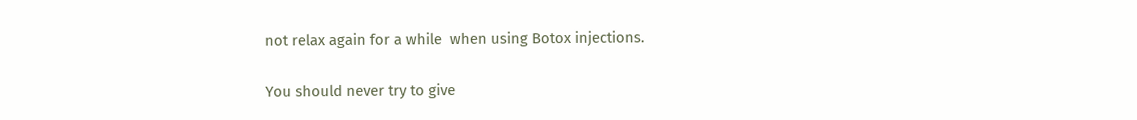not relax again for a while  when using Botox injections.

You should never try to give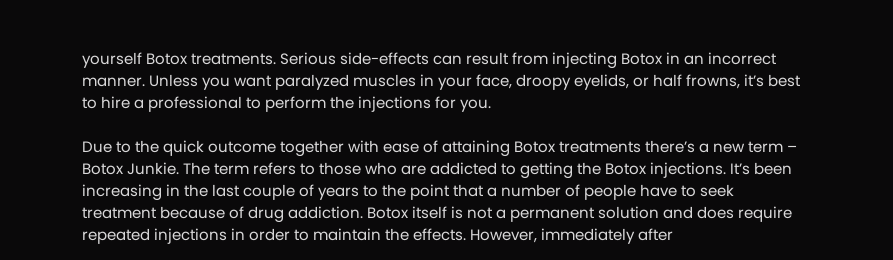yourself Botox treatments. Serious side-effects can result from injecting Botox in an incorrect manner. Unless you want paralyzed muscles in your face, droopy eyelids, or half frowns, it’s best to hire a professional to perform the injections for you.

Due to the quick outcome together with ease of attaining Botox treatments there’s a new term – Botox Junkie. The term refers to those who are addicted to getting the Botox injections. It’s been  increasing in the last couple of years to the point that a number of people have to seek treatment because of drug addiction. Botox itself is not a permanent solution and does require repeated injections in order to maintain the effects. However, immediately after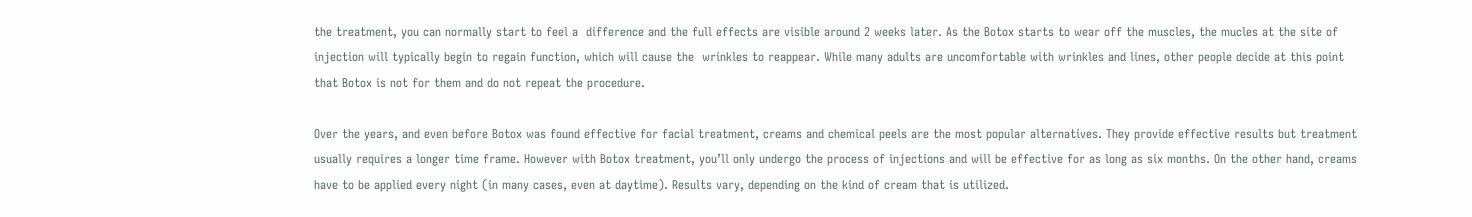the treatment, you can normally start to feel a  difference and the full effects are visible around 2 weeks later. As the Botox starts to wear off the muscles, the mucles at the site of injection will typically begin to regain function, which will cause the  wrinkles to reappear. While many adults are uncomfortable with wrinkles and lines, other people decide at this point that Botox is not for them and do not repeat the procedure.

Over the years, and even before Botox was found effective for facial treatment, creams and chemical peels are the most popular alternatives. They provide effective results but treatment usually requires a longer time frame. However with Botox treatment, you’ll only undergo the process of injections and will be effective for as long as six months. On the other hand, creams have to be applied every night (in many cases, even at daytime). Results vary, depending on the kind of cream that is utilized.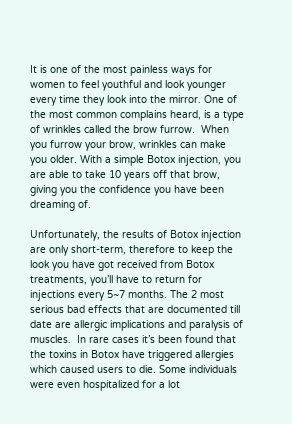It is one of the most painless ways for women to feel youthful and look younger every time they look into the mirror. One of the most common complains heard, is a type of wrinkles called the brow furrow.  When you furrow your brow, wrinkles can make you older. With a simple Botox injection, you are able to take 10 years off that brow, giving you the confidence you have been dreaming of.

Unfortunately, the results of Botox injection are only short-term, therefore to keep the look you have got received from Botox treatments, you’ll have to return for injections every 5~7 months. The 2 most serious bad effects that are documented till date are allergic implications and paralysis of muscles.  In rare cases it’s been found that the toxins in Botox have triggered allergies which caused users to die. Some individuals were even hospitalized for a lot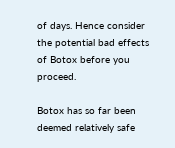of days. Hence consider the potential bad effects of Botox before you proceed.

Botox has so far been deemed relatively safe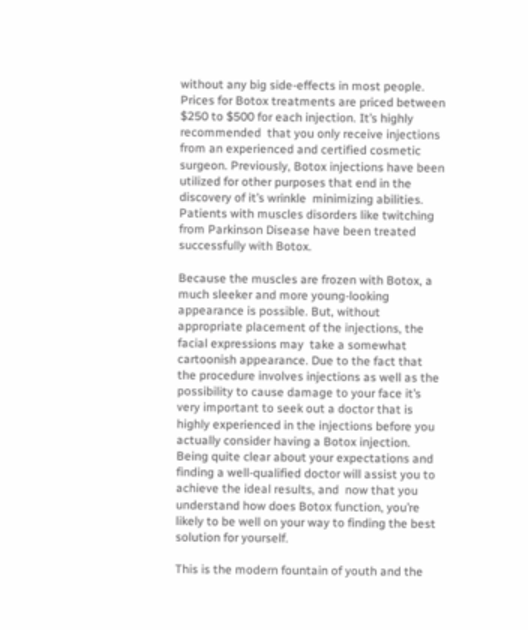without any big side-effects in most people. Prices for Botox treatments are priced between $250 to $500 for each injection. It’s highly recommended  that you only receive injections from an experienced and certified cosmetic surgeon. Previously, Botox injections have been utilized for other purposes that end in the discovery of it’s wrinkle  minimizing abilities. Patients with muscles disorders like twitching from Parkinson Disease have been treated successfully with Botox.

Because the muscles are frozen with Botox, a much sleeker and more young-looking appearance is possible. But, without appropriate placement of the injections, the facial expressions may  take a somewhat cartoonish appearance. Due to the fact that the procedure involves injections as well as the possibility to cause damage to your face it’s very important to seek out a doctor that is highly experienced in the injections before you actually consider having a Botox injection. Being quite clear about your expectations and finding a well-qualified doctor will assist you to achieve the ideal results, and  now that you understand how does Botox function, you’re likely to be well on your way to finding the best solution for yourself.

This is the modern fountain of youth and the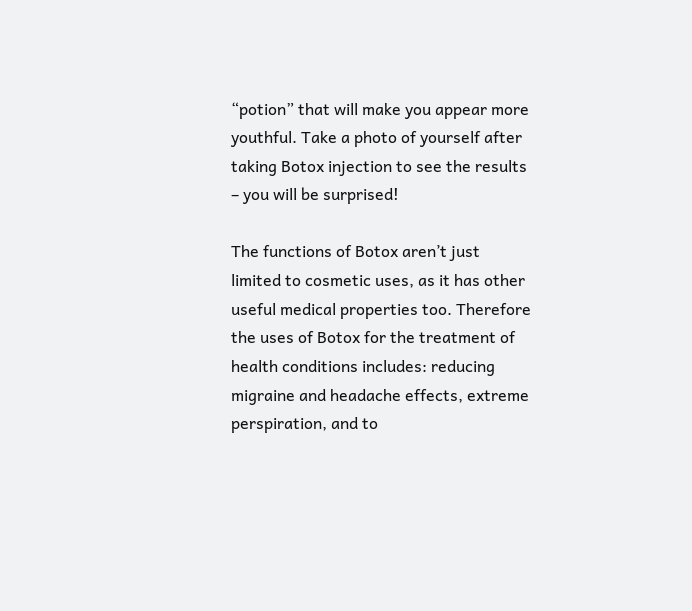“potion” that will make you appear more youthful. Take a photo of yourself after taking Botox injection to see the results – you will be surprised!

The functions of Botox aren’t just limited to cosmetic uses, as it has other useful medical properties too. Therefore the uses of Botox for the treatment of health conditions includes: reducing migraine and headache effects, extreme perspiration, and to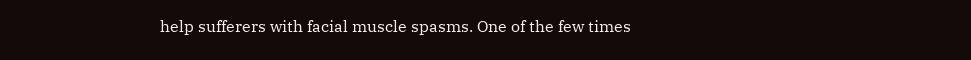help sufferers with facial muscle spasms. One of the few times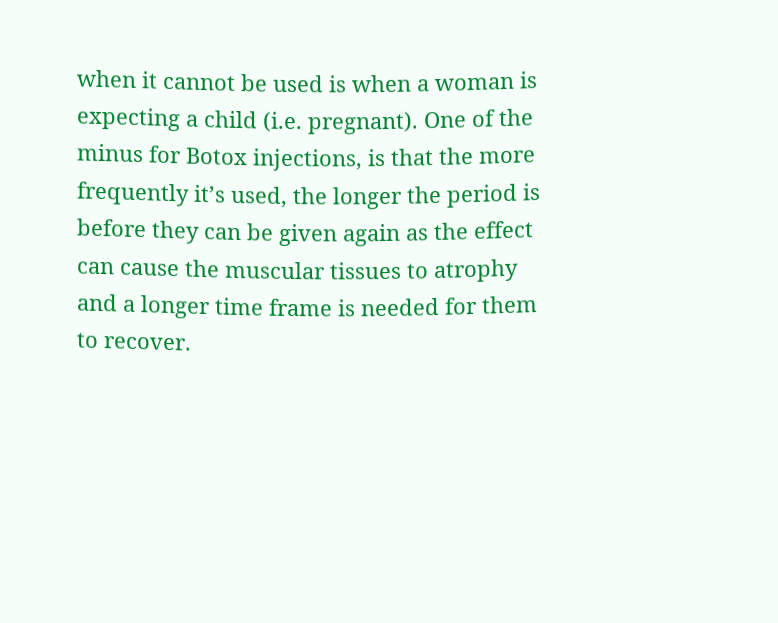when it cannot be used is when a woman is expecting a child (i.e. pregnant). One of the minus for Botox injections, is that the more frequently it’s used, the longer the period is before they can be given again as the effect can cause the muscular tissues to atrophy and a longer time frame is needed for them to recover.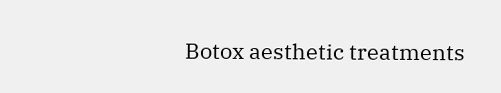Botox aesthetic treatments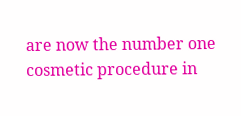are now the number one cosmetic procedure in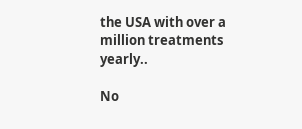the USA with over a million treatments yearly..

No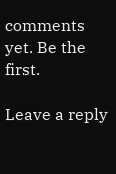comments yet. Be the first.

Leave a reply